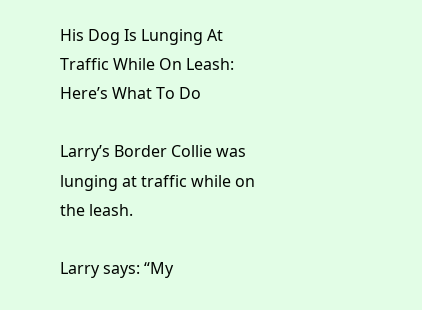His Dog Is Lunging At Traffic While On Leash: Here’s What To Do

Larry’s Border Collie was lunging at traffic while on the leash.

Larry says: “My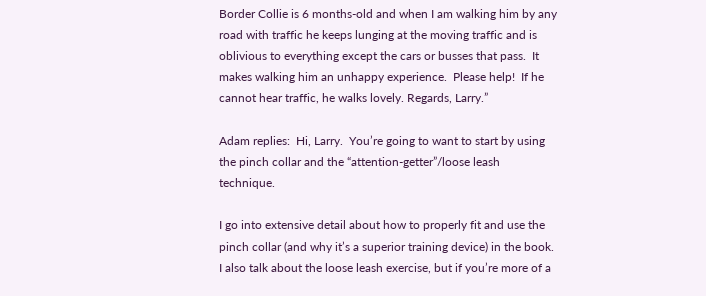Border Collie is 6 months-old and when I am walking him by any road with traffic he keeps lunging at the moving traffic and is oblivious to everything except the cars or busses that pass.  It makes walking him an unhappy experience.  Please help!  If he cannot hear traffic, he walks lovely. Regards, Larry.”

Adam replies:  Hi, Larry.  You’re going to want to start by using the pinch collar and the “attention-getter”/loose leash technique.

I go into extensive detail about how to properly fit and use the pinch collar (and why it’s a superior training device) in the book. I also talk about the loose leash exercise, but if you’re more of a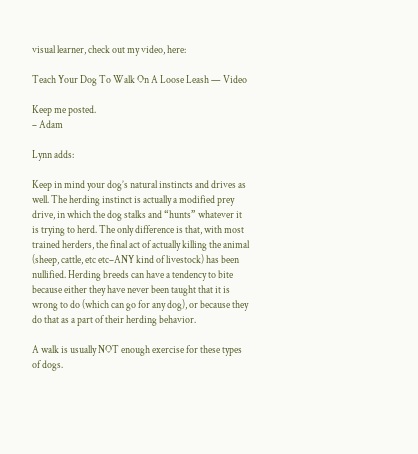visual learner, check out my video, here:

Teach Your Dog To Walk On A Loose Leash — Video

Keep me posted.
– Adam

Lynn adds:

Keep in mind your dog’s natural instincts and drives as well. The herding instinct is actually a modified prey drive, in which the dog stalks and “hunts” whatever it is trying to herd. The only difference is that, with most trained herders, the final act of actually killing the animal (sheep, cattle, etc etc–ANY kind of livestock) has been nullified. Herding breeds can have a tendency to bite because either they have never been taught that it is wrong to do (which can go for any dog), or because they do that as a part of their herding behavior.

A walk is usually NOT enough exercise for these types of dogs.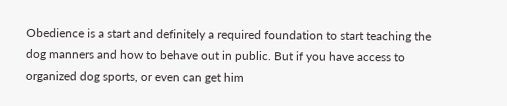Obedience is a start and definitely a required foundation to start teaching the dog manners and how to behave out in public. But if you have access to organized dog sports, or even can get him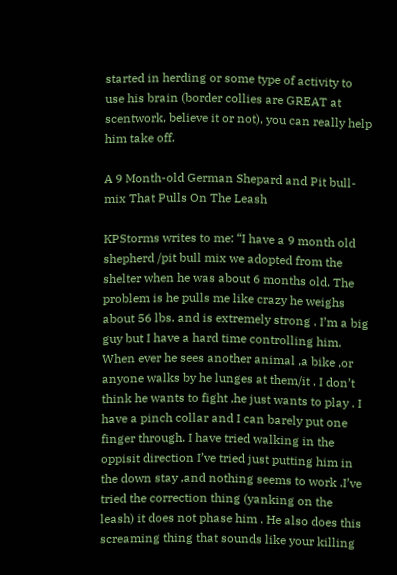started in herding or some type of activity to use his brain (border collies are GREAT at scentwork, believe it or not), you can really help him take off.

A 9 Month-old German Shepard and Pit bull-mix That Pulls On The Leash

KPStorms writes to me: “I have a 9 month old shepherd /pit bull mix we adopted from the shelter when he was about 6 months old. The problem is he pulls me like crazy he weighs about 56 lbs. and is extremely strong . I’m a big guy but I have a hard time controlling him. When ever he sees another animal ,a bike ,or anyone walks by he lunges at them/it . I don’t think he wants to fight ,he just wants to play . I have a pinch collar and I can barely put one finger through. I have tried walking in the oppisit direction I’ve tried just putting him in the down stay ,and nothing seems to work .I’ve tried the correction thing (yanking on the leash) it does not phase him . He also does this screaming thing that sounds like your killing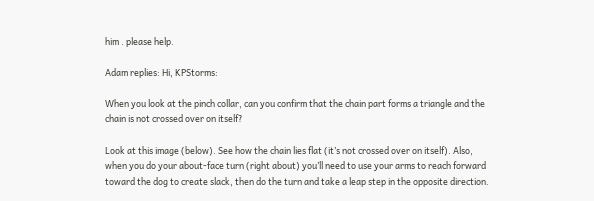him . please help.

Adam replies: Hi, KPStorms:

When you look at the pinch collar, can you confirm that the chain part forms a triangle and the chain is not crossed over on itself?

Look at this image (below). See how the chain lies flat (it’s not crossed over on itself). Also, when you do your about-face turn (right about) you’ll need to use your arms to reach forward toward the dog to create slack, then do the turn and take a leap step in the opposite direction.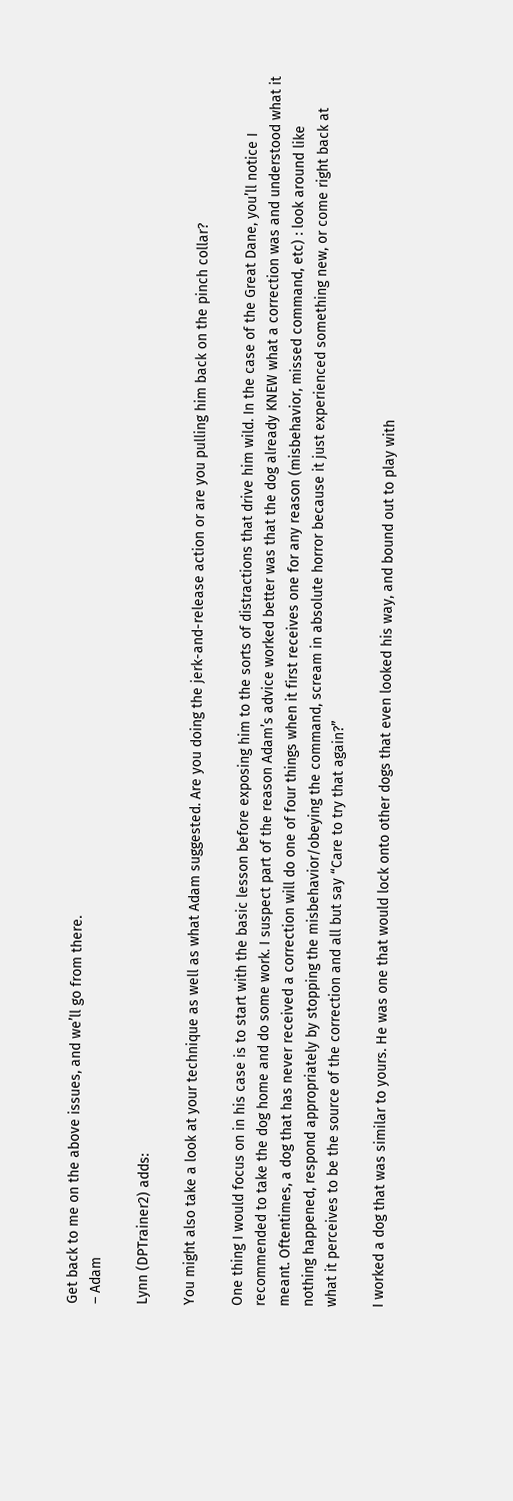Get back to me on the above issues, and we’ll go from there.
– Adam

Lynn (DPTrainer2) adds:

You might also take a look at your technique as well as what Adam suggested. Are you doing the jerk-and-release action or are you pulling him back on the pinch collar?

One thing I would focus on in his case is to start with the basic lesson before exposing him to the sorts of distractions that drive him wild. In the case of the Great Dane, you’ll notice I recommended to take the dog home and do some work. I suspect part of the reason Adam’s advice worked better was that the dog already KNEW what a correction was and understood what it meant. Oftentimes, a dog that has never received a correction will do one of four things when it first receives one for any reason (misbehavior, missed command, etc) : look around like nothing happened, respond appropriately by stopping the misbehavior/obeying the command, scream in absolute horror because it just experienced something new, or come right back at what it perceives to be the source of the correction and all but say “Care to try that again?”

I worked a dog that was similar to yours. He was one that would lock onto other dogs that even looked his way, and bound out to play with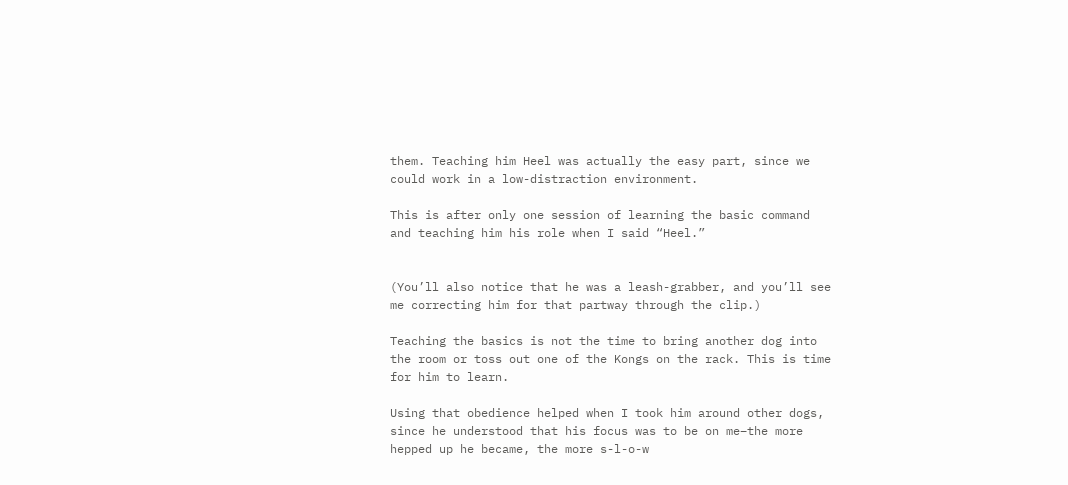them. Teaching him Heel was actually the easy part, since we could work in a low-distraction environment.

This is after only one session of learning the basic command and teaching him his role when I said “Heel.”


(You’ll also notice that he was a leash-grabber, and you’ll see me correcting him for that partway through the clip.)

Teaching the basics is not the time to bring another dog into the room or toss out one of the Kongs on the rack. This is time for him to learn.

Using that obedience helped when I took him around other dogs, since he understood that his focus was to be on me–the more hepped up he became, the more s-l-o-w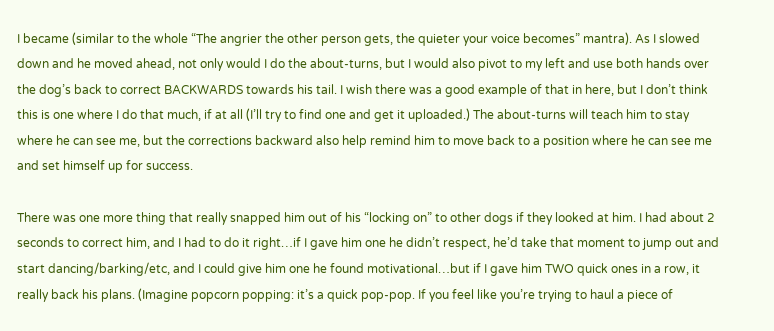I became (similar to the whole “The angrier the other person gets, the quieter your voice becomes” mantra). As I slowed down and he moved ahead, not only would I do the about-turns, but I would also pivot to my left and use both hands over the dog’s back to correct BACKWARDS towards his tail. I wish there was a good example of that in here, but I don’t think this is one where I do that much, if at all (I’ll try to find one and get it uploaded.) The about-turns will teach him to stay where he can see me, but the corrections backward also help remind him to move back to a position where he can see me and set himself up for success.

There was one more thing that really snapped him out of his “locking on” to other dogs if they looked at him. I had about 2 seconds to correct him, and I had to do it right…if I gave him one he didn’t respect, he’d take that moment to jump out and start dancing/barking/etc, and I could give him one he found motivational…but if I gave him TWO quick ones in a row, it really back his plans. (Imagine popcorn popping: it’s a quick pop-pop. If you feel like you’re trying to haul a piece of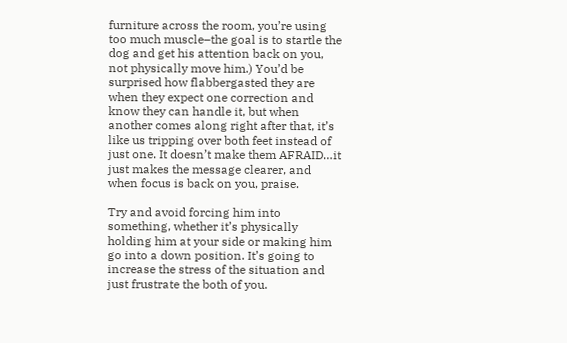furniture across the room, you’re using too much muscle–the goal is to startle the dog and get his attention back on you, not physically move him.) You’d be surprised how flabbergasted they are when they expect one correction and know they can handle it, but when another comes along right after that, it’s like us tripping over both feet instead of just one. It doesn’t make them AFRAID…it just makes the message clearer, and when focus is back on you, praise.

Try and avoid forcing him into something, whether it’s physically holding him at your side or making him go into a down position. It’s going to increase the stress of the situation and just frustrate the both of you.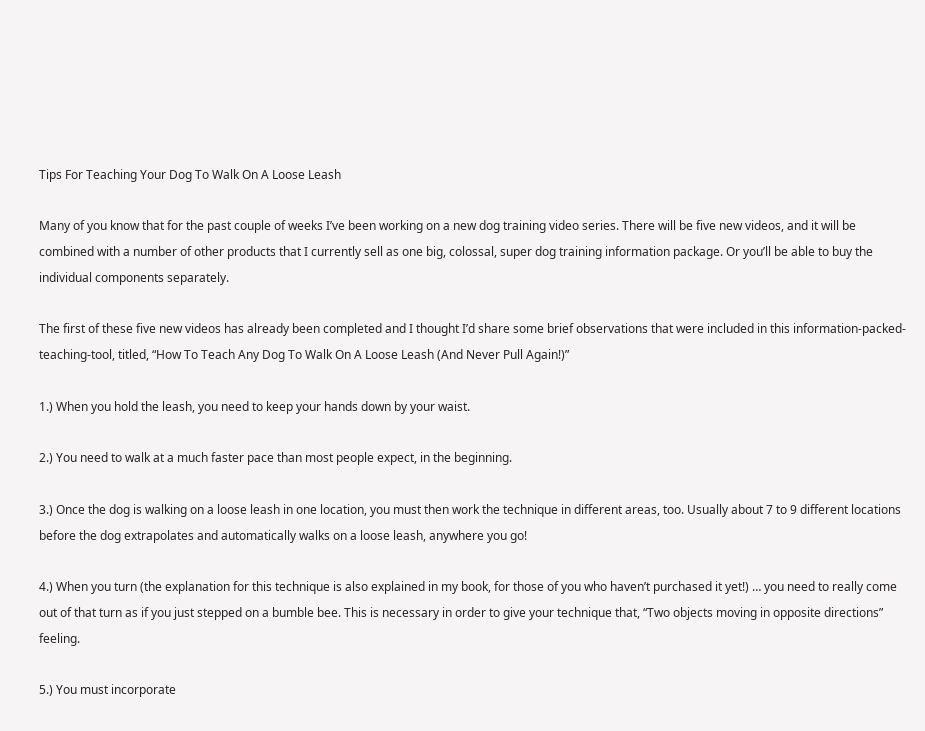Tips For Teaching Your Dog To Walk On A Loose Leash

Many of you know that for the past couple of weeks I’ve been working on a new dog training video series. There will be five new videos, and it will be combined with a number of other products that I currently sell as one big, colossal, super dog training information package. Or you’ll be able to buy the individual components separately.

The first of these five new videos has already been completed and I thought I’d share some brief observations that were included in this information-packed-teaching-tool, titled, “How To Teach Any Dog To Walk On A Loose Leash (And Never Pull Again!)”

1.) When you hold the leash, you need to keep your hands down by your waist.

2.) You need to walk at a much faster pace than most people expect, in the beginning.

3.) Once the dog is walking on a loose leash in one location, you must then work the technique in different areas, too. Usually about 7 to 9 different locations before the dog extrapolates and automatically walks on a loose leash, anywhere you go!

4.) When you turn (the explanation for this technique is also explained in my book, for those of you who haven’t purchased it yet!) … you need to really come out of that turn as if you just stepped on a bumble bee. This is necessary in order to give your technique that, “Two objects moving in opposite directions” feeling.

5.) You must incorporate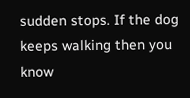sudden stops. If the dog keeps walking then you know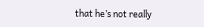that he’s not really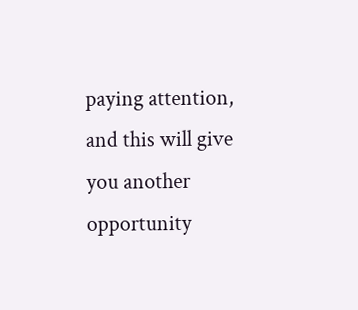paying attention, and this will give you another opportunity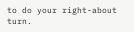to do your right-about turn.